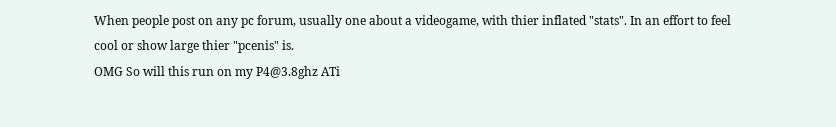When people post on any pc forum, usually one about a videogame, with thier inflated "stats". In an effort to feel cool or show large thier "pcenis" is.
OMG So will this run on my P4@3.8ghz ATi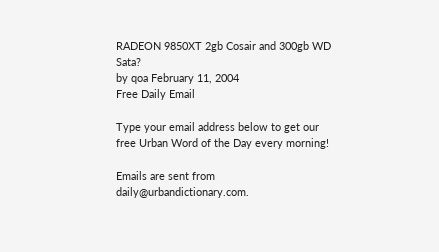RADEON 9850XT 2gb Cosair and 300gb WD Sata?
by qoa February 11, 2004
Free Daily Email

Type your email address below to get our free Urban Word of the Day every morning!

Emails are sent from daily@urbandictionary.com.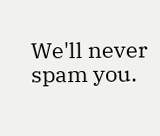We'll never spam you.